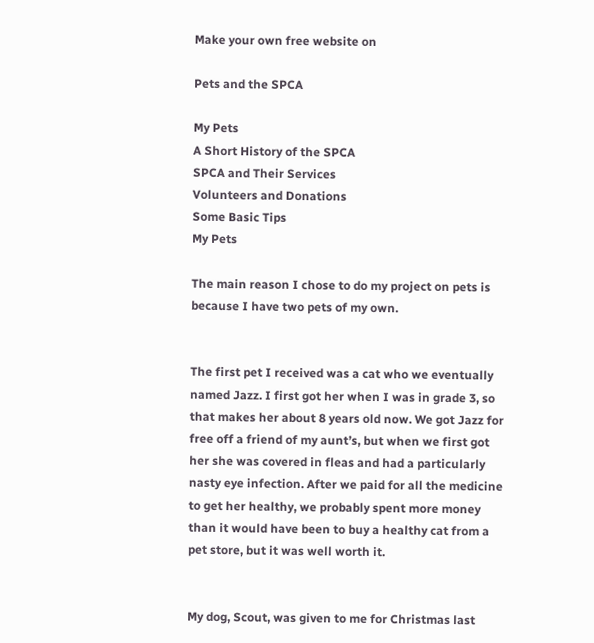Make your own free website on

Pets and the SPCA

My Pets
A Short History of the SPCA
SPCA and Their Services
Volunteers and Donations
Some Basic Tips
My Pets

The main reason I chose to do my project on pets is because I have two pets of my own.


The first pet I received was a cat who we eventually named Jazz. I first got her when I was in grade 3, so that makes her about 8 years old now. We got Jazz for free off a friend of my aunt’s, but when we first got her she was covered in fleas and had a particularly nasty eye infection. After we paid for all the medicine to get her healthy, we probably spent more money than it would have been to buy a healthy cat from a pet store, but it was well worth it.


My dog, Scout, was given to me for Christmas last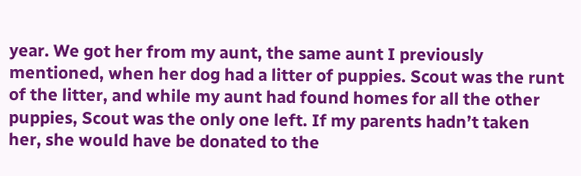year. We got her from my aunt, the same aunt I previously mentioned, when her dog had a litter of puppies. Scout was the runt of the litter, and while my aunt had found homes for all the other puppies, Scout was the only one left. If my parents hadn’t taken her, she would have be donated to the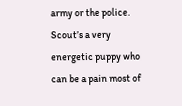army or the police. Scout’s a very energetic puppy who can be a pain most of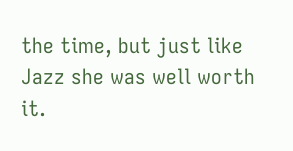the time, but just like Jazz she was well worth it.